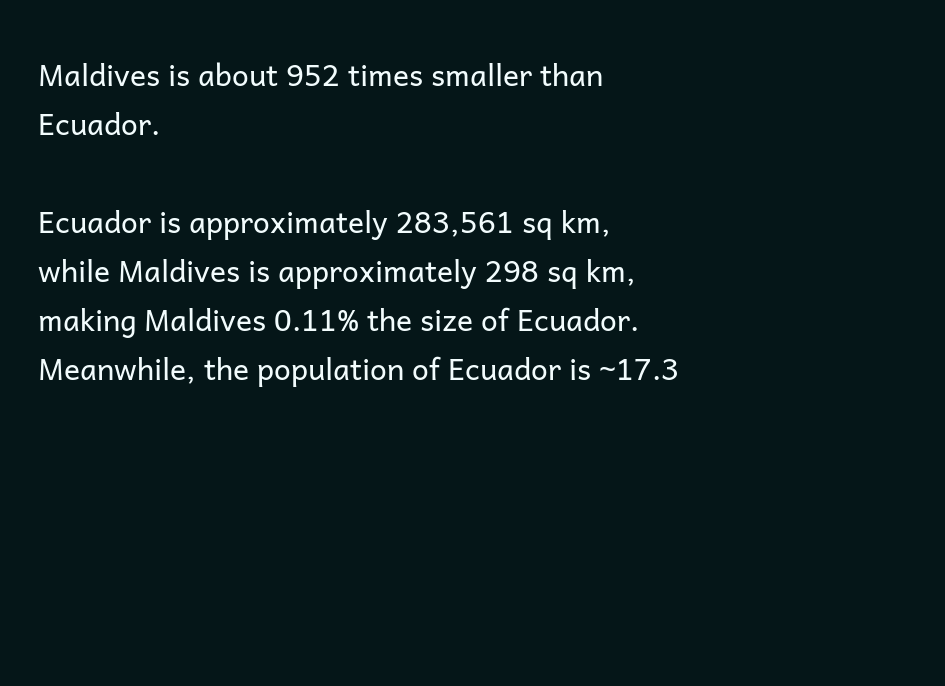Maldives is about 952 times smaller than Ecuador.

Ecuador is approximately 283,561 sq km, while Maldives is approximately 298 sq km, making Maldives 0.11% the size of Ecuador. Meanwhile, the population of Ecuador is ~17.3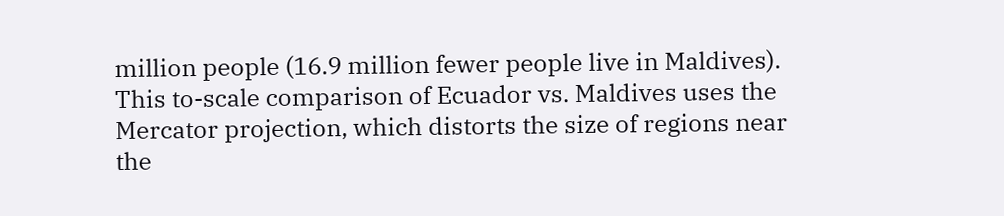million people (16.9 million fewer people live in Maldives).
This to-scale comparison of Ecuador vs. Maldives uses the Mercator projection, which distorts the size of regions near the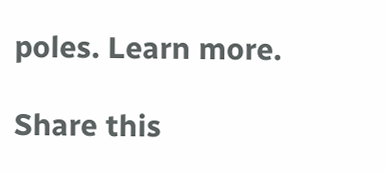poles. Learn more.

Share this